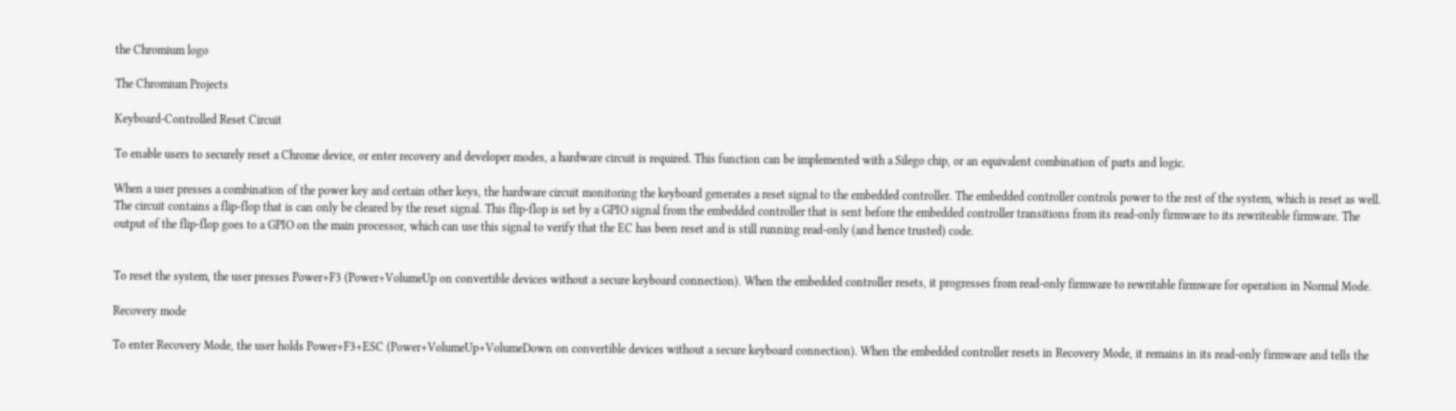the Chromium logo

The Chromium Projects

Keyboard-Controlled Reset Circuit

To enable users to securely reset a Chrome device, or enter recovery and developer modes, a hardware circuit is required. This function can be implemented with a Silego chip, or an equivalent combination of parts and logic.

When a user presses a combination of the power key and certain other keys, the hardware circuit monitoring the keyboard generates a reset signal to the embedded controller. The embedded controller controls power to the rest of the system, which is reset as well. The circuit contains a flip-flop that is can only be cleared by the reset signal. This flip-flop is set by a GPIO signal from the embedded controller that is sent before the embedded controller transitions from its read-only firmware to its rewriteable firmware. The output of the flip-flop goes to a GPIO on the main processor, which can use this signal to verify that the EC has been reset and is still running read-only (and hence trusted) code.


To reset the system, the user presses Power+F3 (Power+VolumeUp on convertible devices without a secure keyboard connection). When the embedded controller resets, it progresses from read-only firmware to rewritable firmware for operation in Normal Mode.

Recovery mode

To enter Recovery Mode, the user holds Power+F3+ESC (Power+VolumeUp+VolumeDown on convertible devices without a secure keyboard connection). When the embedded controller resets in Recovery Mode, it remains in its read-only firmware and tells the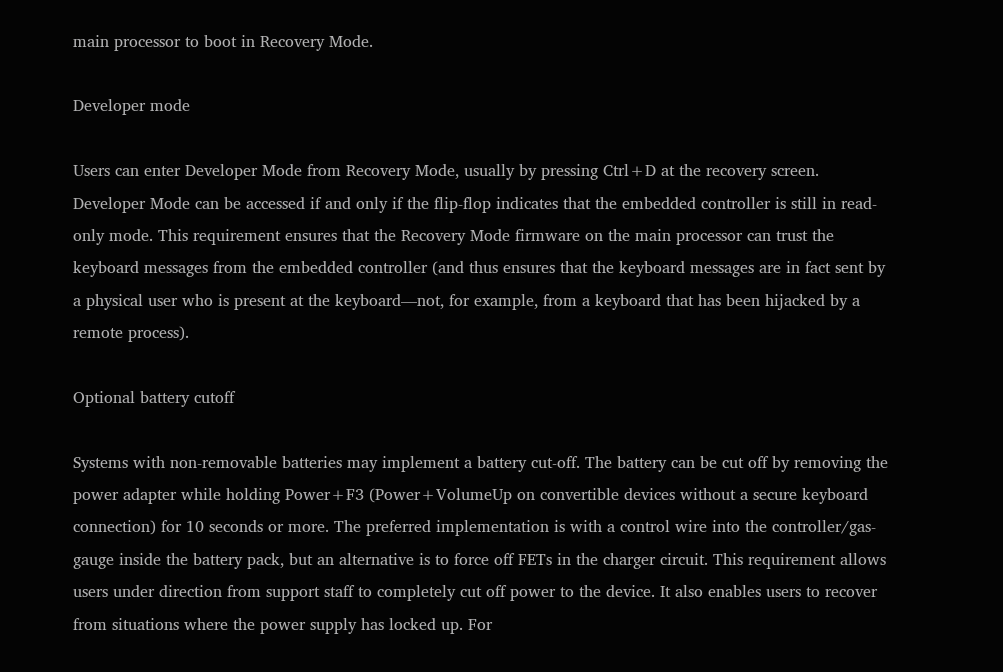main processor to boot in Recovery Mode.

Developer mode

Users can enter Developer Mode from Recovery Mode, usually by pressing Ctrl+D at the recovery screen. Developer Mode can be accessed if and only if the flip-flop indicates that the embedded controller is still in read-only mode. This requirement ensures that the Recovery Mode firmware on the main processor can trust the keyboard messages from the embedded controller (and thus ensures that the keyboard messages are in fact sent by a physical user who is present at the keyboard—not, for example, from a keyboard that has been hijacked by a remote process).

Optional battery cutoff

Systems with non-removable batteries may implement a battery cut-off. The battery can be cut off by removing the power adapter while holding Power+F3 (Power+VolumeUp on convertible devices without a secure keyboard connection) for 10 seconds or more. The preferred implementation is with a control wire into the controller/gas-gauge inside the battery pack, but an alternative is to force off FETs in the charger circuit. This requirement allows users under direction from support staff to completely cut off power to the device. It also enables users to recover from situations where the power supply has locked up. For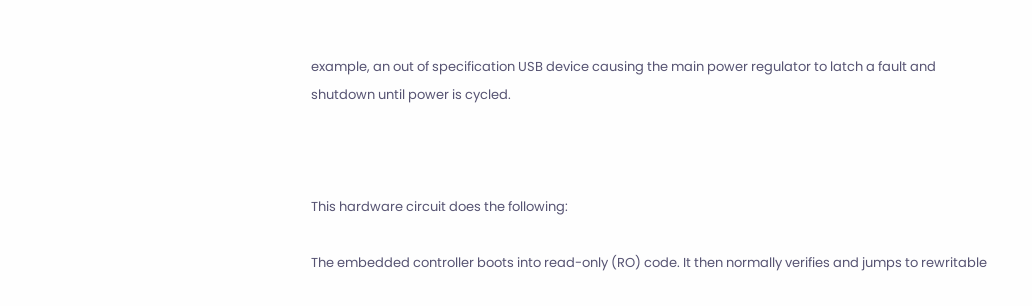example, an out of specification USB device causing the main power regulator to latch a fault and shutdown until power is cycled.



This hardware circuit does the following:

The embedded controller boots into read-only (RO) code. It then normally verifies and jumps to rewritable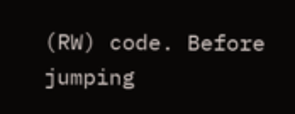(RW) code. Before jumping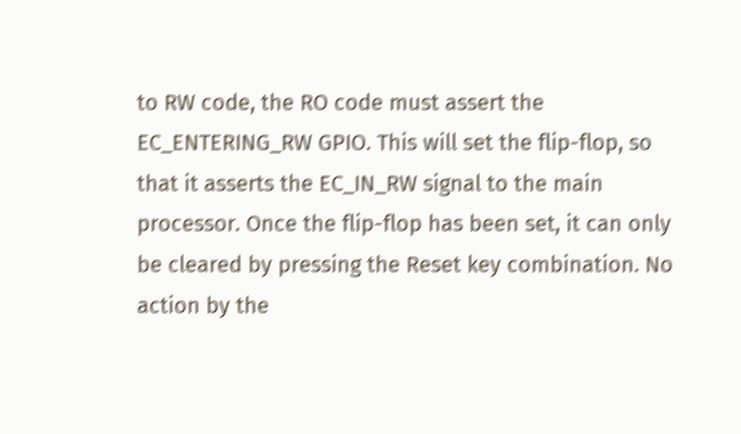to RW code, the RO code must assert the EC_ENTERING_RW GPIO. This will set the flip-flop, so that it asserts the EC_IN_RW signal to the main processor. Once the flip-flop has been set, it can only be cleared by pressing the Reset key combination. No action by the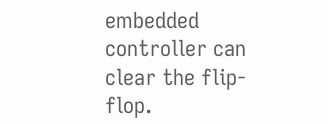embedded controller can clear the flip-flop.